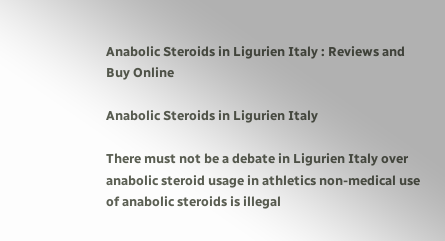Anabolic Steroids in Ligurien Italy : Reviews and Buy Online

Anabolic Steroids in Ligurien Italy

There must not be a debate in Ligurien Italy over anabolic steroid usage in athletics non-medical use of anabolic steroids is illegal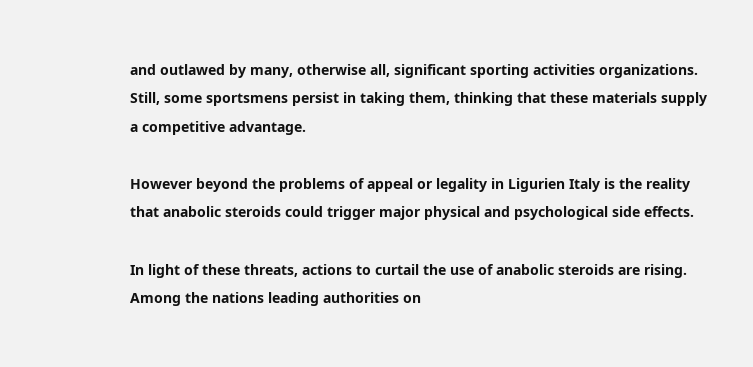and outlawed by many, otherwise all, significant sporting activities organizations. Still, some sportsmens persist in taking them, thinking that these materials supply a competitive advantage.

However beyond the problems of appeal or legality in Ligurien Italy is the reality that anabolic steroids could trigger major physical and psychological side effects.

In light of these threats, actions to curtail the use of anabolic steroids are rising. Among the nations leading authorities on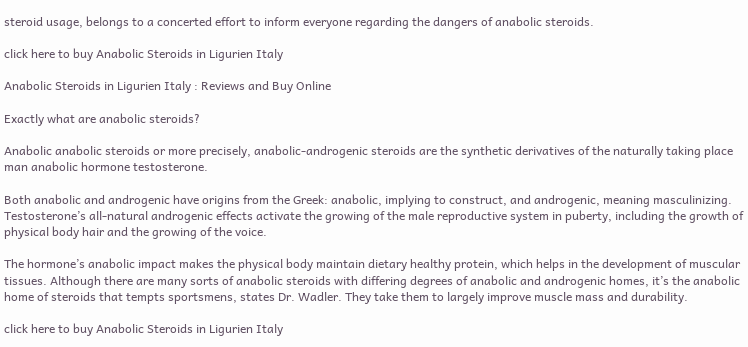steroid usage, belongs to a concerted effort to inform everyone regarding the dangers of anabolic steroids.

click here to buy Anabolic Steroids in Ligurien Italy

Anabolic Steroids in Ligurien Italy : Reviews and Buy Online

Exactly what are anabolic steroids?

Anabolic anabolic steroids or more precisely, anabolic-androgenic steroids are the synthetic derivatives of the naturally taking place man anabolic hormone testosterone.

Both anabolic and androgenic have origins from the Greek: anabolic, implying to construct, and androgenic, meaning masculinizing. Testosterone’s all-natural androgenic effects activate the growing of the male reproductive system in puberty, including the growth of physical body hair and the growing of the voice.

The hormone’s anabolic impact makes the physical body maintain dietary healthy protein, which helps in the development of muscular tissues. Although there are many sorts of anabolic steroids with differing degrees of anabolic and androgenic homes, it’s the anabolic home of steroids that tempts sportsmens, states Dr. Wadler. They take them to largely improve muscle mass and durability.

click here to buy Anabolic Steroids in Ligurien Italy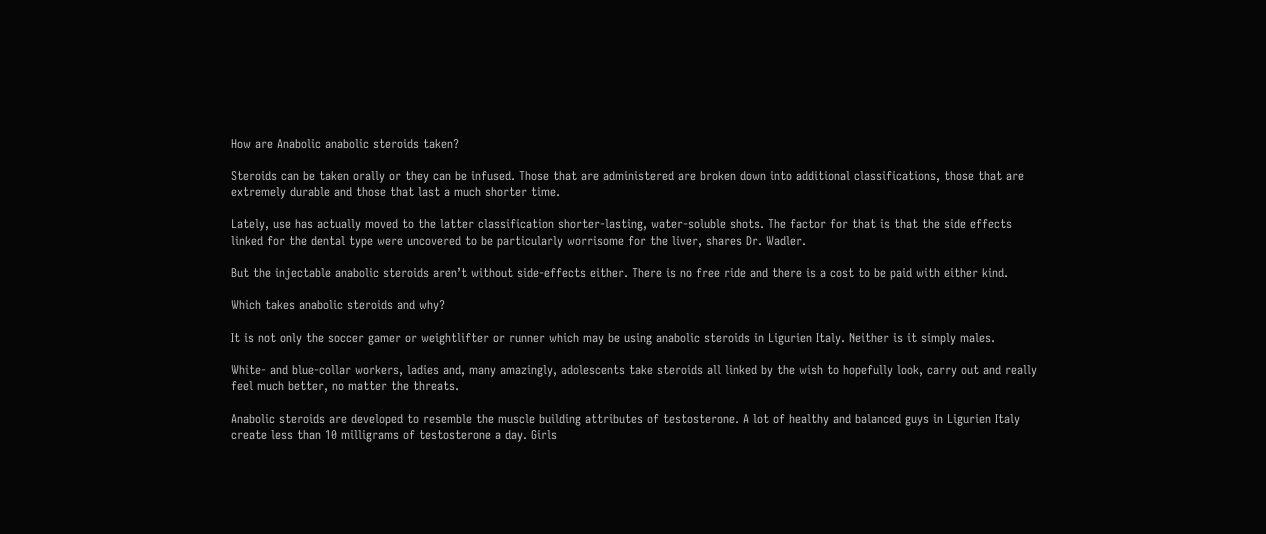How are Anabolic anabolic steroids taken?

Steroids can be taken orally or they can be infused. Those that are administered are broken down into additional classifications, those that are extremely durable and those that last a much shorter time.

Lately, use has actually moved to the latter classification shorter-lasting, water-soluble shots. The factor for that is that the side effects linked for the dental type were uncovered to be particularly worrisome for the liver, shares Dr. Wadler.

But the injectable anabolic steroids aren’t without side-effects either. There is no free ride and there is a cost to be paid with either kind.

Which takes anabolic steroids and why?

It is not only the soccer gamer or weightlifter or runner which may be using anabolic steroids in Ligurien Italy. Neither is it simply males.

White- and blue-collar workers, ladies and, many amazingly, adolescents take steroids all linked by the wish to hopefully look, carry out and really feel much better, no matter the threats.

Anabolic steroids are developed to resemble the muscle building attributes of testosterone. A lot of healthy and balanced guys in Ligurien Italy create less than 10 milligrams of testosterone a day. Girls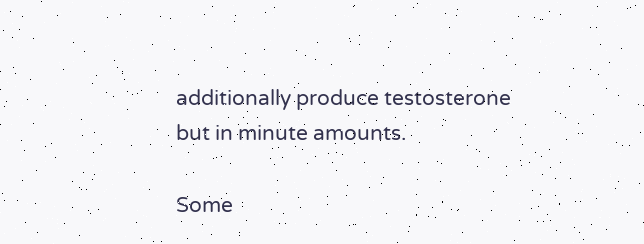additionally produce testosterone but in minute amounts.

Some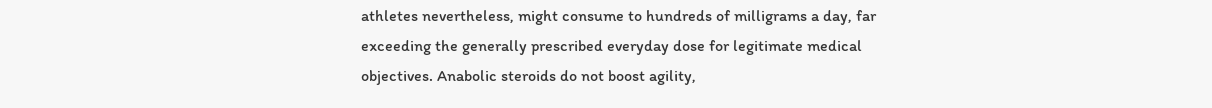athletes nevertheless, might consume to hundreds of milligrams a day, far exceeding the generally prescribed everyday dose for legitimate medical objectives. Anabolic steroids do not boost agility,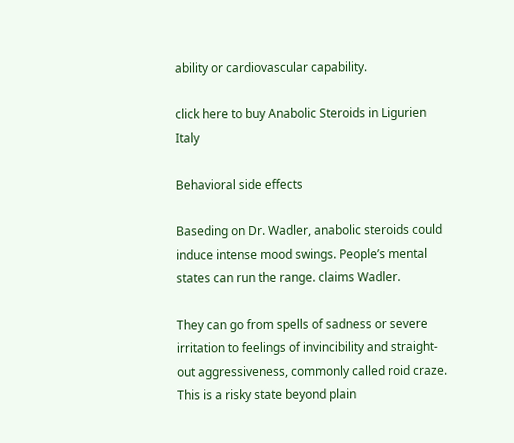ability or cardiovascular capability.

click here to buy Anabolic Steroids in Ligurien Italy

Behavioral side effects

Baseding on Dr. Wadler, anabolic steroids could induce intense mood swings. People’s mental states can run the range. claims Wadler.

They can go from spells of sadness or severe irritation to feelings of invincibility and straight-out aggressiveness, commonly called roid craze. This is a risky state beyond plain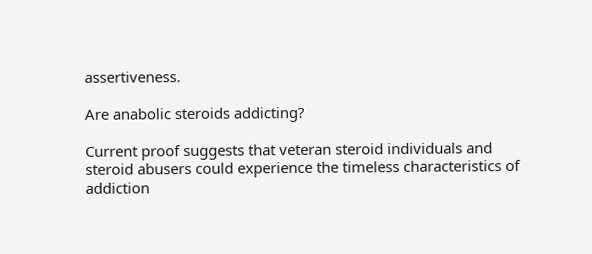assertiveness.

Are anabolic steroids addicting?

Current proof suggests that veteran steroid individuals and steroid abusers could experience the timeless characteristics of addiction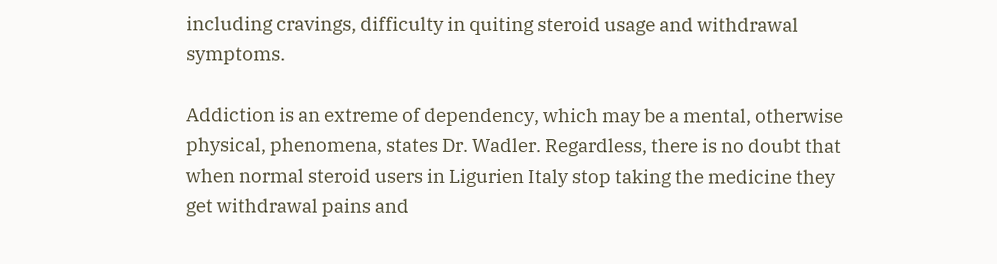including cravings, difficulty in quiting steroid usage and withdrawal symptoms.

Addiction is an extreme of dependency, which may be a mental, otherwise physical, phenomena, states Dr. Wadler. Regardless, there is no doubt that when normal steroid users in Ligurien Italy stop taking the medicine they get withdrawal pains and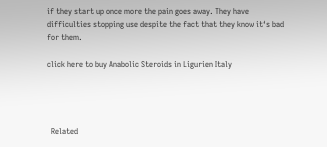if they start up once more the pain goes away. They have difficulties stopping use despite the fact that they know it‘s bad for them.

click here to buy Anabolic Steroids in Ligurien Italy




  Related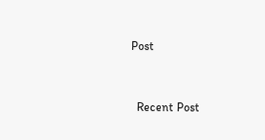Post


  Recent Post